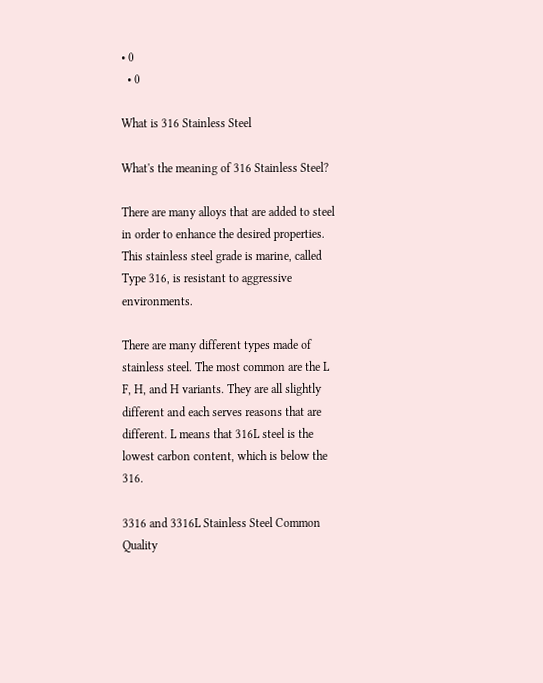• 0
  • 0

What is 316 Stainless Steel

What's the meaning of 316 Stainless Steel?

There are many alloys that are added to steel in order to enhance the desired properties. This stainless steel grade is marine, called Type 316, is resistant to aggressive environments.

There are many different types made of stainless steel. The most common are the L F, H, and H variants. They are all slightly different and each serves reasons that are different. L means that 316L steel is the lowest carbon content, which is below the 316.

3316 and 3316L Stainless Steel Common Quality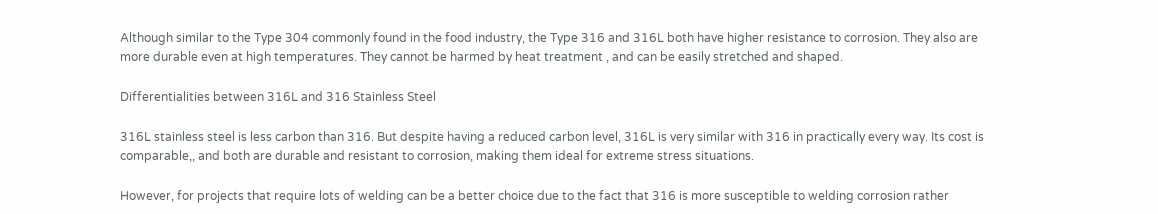Although similar to the Type 304 commonly found in the food industry, the Type 316 and 316L both have higher resistance to corrosion. They also are more durable even at high temperatures. They cannot be harmed by heat treatment , and can be easily stretched and shaped.

Differentialities between 316L and 316 Stainless Steel

316L stainless steel is less carbon than 316. But despite having a reduced carbon level, 316L is very similar with 316 in practically every way. Its cost is comparable,, and both are durable and resistant to corrosion, making them ideal for extreme stress situations.

However, for projects that require lots of welding can be a better choice due to the fact that 316 is more susceptible to welding corrosion rather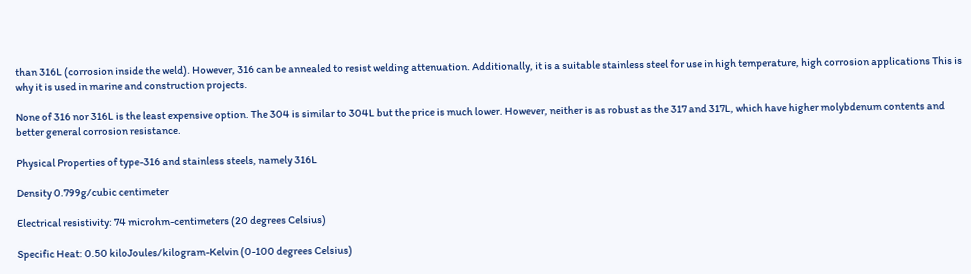than 316L (corrosion inside the weld). However, 316 can be annealed to resist welding attenuation. Additionally, it is a suitable stainless steel for use in high temperature, high corrosion applications This is why it is used in marine and construction projects.

None of 316 nor 316L is the least expensive option. The 304 is similar to 304L but the price is much lower. However, neither is as robust as the 317 and 317L, which have higher molybdenum contents and better general corrosion resistance.

Physical Properties of type-316 and stainless steels, namely 316L

Density 0.799g/cubic centimeter

Electrical resistivity: 74 microhm-centimeters (20 degrees Celsius)

Specific Heat: 0.50 kiloJoules/kilogram-Kelvin (0-100 degrees Celsius)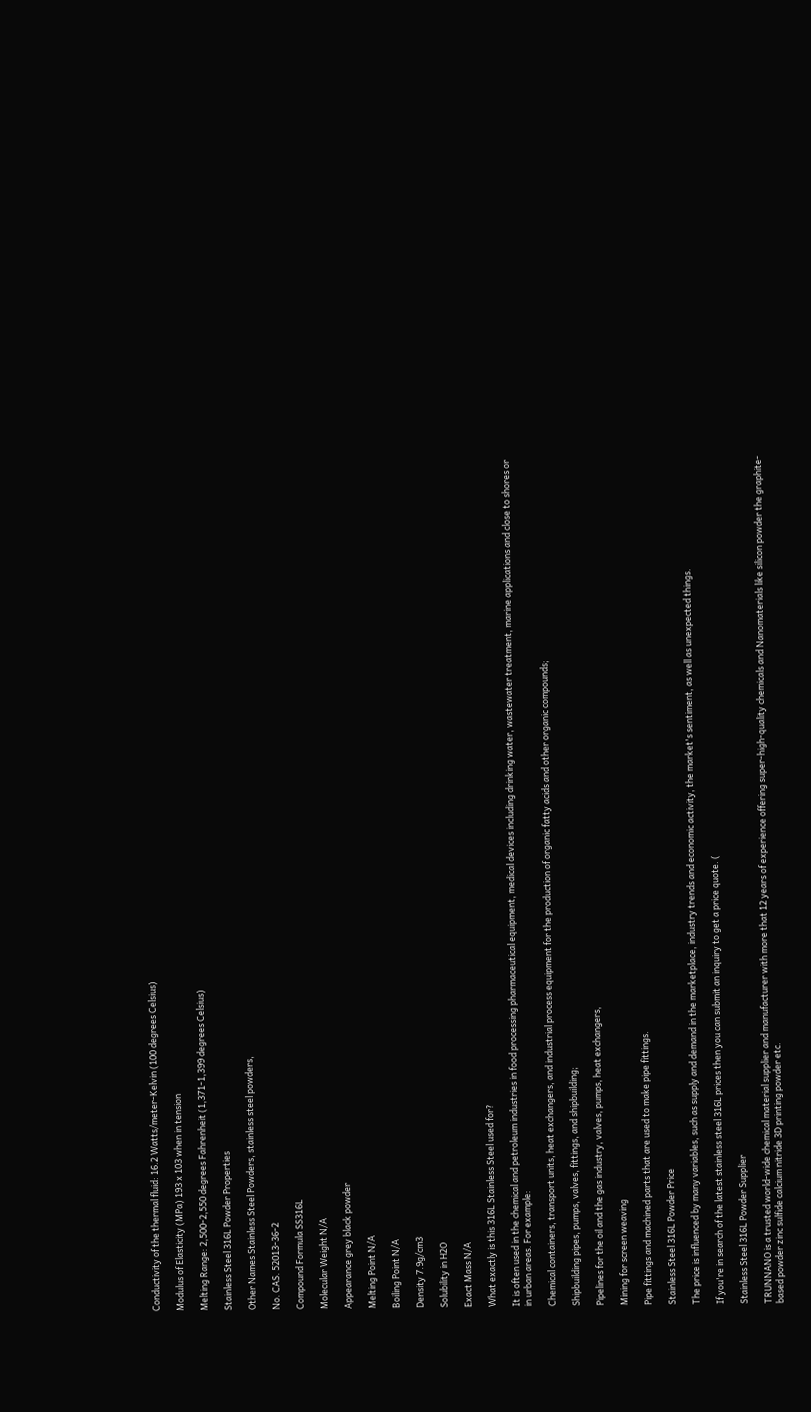Conductivity of the thermal fluid: 16.2 Watts/meter-Kelvin (100 degrees Celsius)

Modulus of Elasticity (MPa) 193 x 103 when in tension

Melting Range: 2,500-2,550 degrees Fahrenheit (1,371-1,399 degrees Celsius)

Stainless Steel 316L Powder Properties

Other Names Stainless Steel Powders, stainless steel powders,

No. CAS. 52013-36-2

Compound Formula SS316L

Molecular Weight N/A

Appearance grey black powder

Melting Point N/A

Boiling Point N/A

Density 7.9g/cm3

Solubility in H2O

Exact Mass N/A

What exactly is this 316L Stainless Steel used for?

It is often used in the chemical and petroleum industries in food processing pharmaceutical equipment, medical devices including drinking water, wastewater treatment, marine applications and close to shores or in urban areas. For example:

Chemical containers, transport units, heat exchangers, and industrial process equipment for the production of organic fatty acids and other organic compounds;

Shipbuilding pipes, pumps, valves, fittings, and shipbuilding;

Pipelines for the oil and the gas industry, valves, pumps, heat exchangers,

Mining for screen weaving

Pipe fittings and machined parts that are used to make pipe fittings.

Stainless Steel 316L Powder Price

The price is influenced by many variables, such as supply and demand in the marketplace, industry trends and economic activity, the market's sentiment, as well as unexpected things.

If you're in search of the latest stainless steel 316L prices then you can submit an inquiry to get a price quote. (

Stainless Steel 316L Powder Supplier

TRUNNANO is a trusted world-wide chemical material supplier and manufacturer with more that 12 years of experience offering super-high-quality chemicals and Nanomaterials like silicon powder the graphite-based powder zinc sulfide calcium nitride 3D printing powder etc.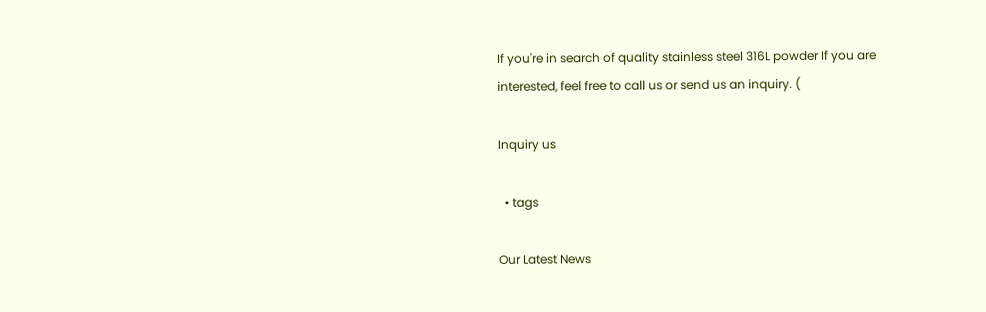If you're in search of quality stainless steel 316L powder If you are interested, feel free to call us or send us an inquiry. (

Inquiry us

  • tags

Our Latest News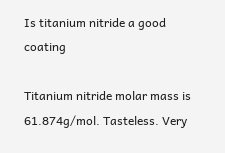Is titanium nitride a good coating

Titanium nitride molar mass is 61.874g/mol. Tasteless. Very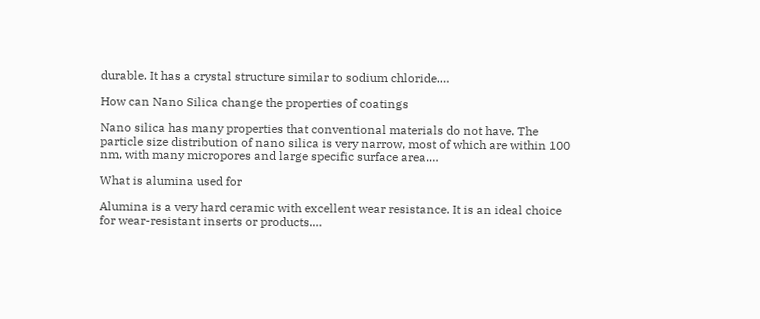durable. It has a crystal structure similar to sodium chloride.…

How can Nano Silica change the properties of coatings

Nano silica has many properties that conventional materials do not have. The particle size distribution of nano silica is very narrow, most of which are within 100 nm, with many micropores and large specific surface area.…

What is alumina used for

Alumina is a very hard ceramic with excellent wear resistance. It is an ideal choice for wear-resistant inserts or products.…